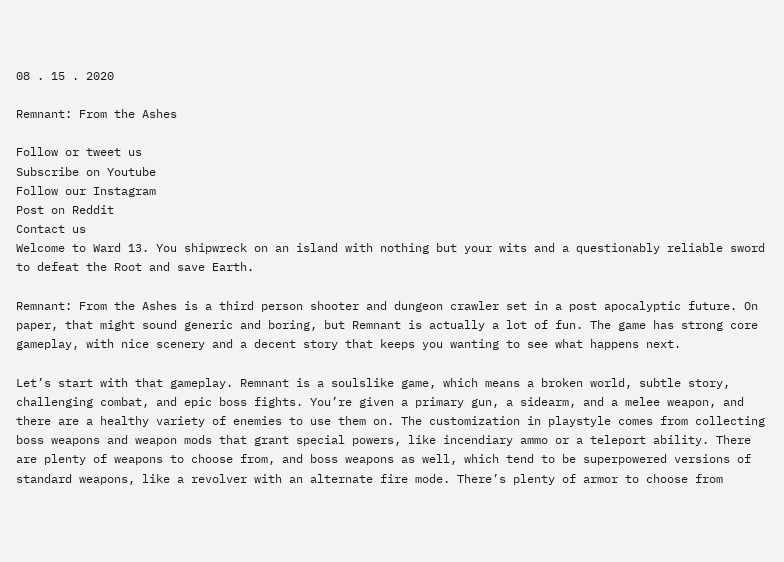08 . 15 . 2020

Remnant: From the Ashes

Follow or tweet us
Subscribe on Youtube
Follow our Instagram
Post on Reddit
Contact us
Welcome to Ward 13. You shipwreck on an island with nothing but your wits and a questionably reliable sword to defeat the Root and save Earth.

Remnant: From the Ashes is a third person shooter and dungeon crawler set in a post apocalyptic future. On paper, that might sound generic and boring, but Remnant is actually a lot of fun. The game has strong core gameplay, with nice scenery and a decent story that keeps you wanting to see what happens next.

Let’s start with that gameplay. Remnant is a soulslike game, which means a broken world, subtle story, challenging combat, and epic boss fights. You’re given a primary gun, a sidearm, and a melee weapon, and there are a healthy variety of enemies to use them on. The customization in playstyle comes from collecting boss weapons and weapon mods that grant special powers, like incendiary ammo or a teleport ability. There are plenty of weapons to choose from, and boss weapons as well, which tend to be superpowered versions of standard weapons, like a revolver with an alternate fire mode. There’s plenty of armor to choose from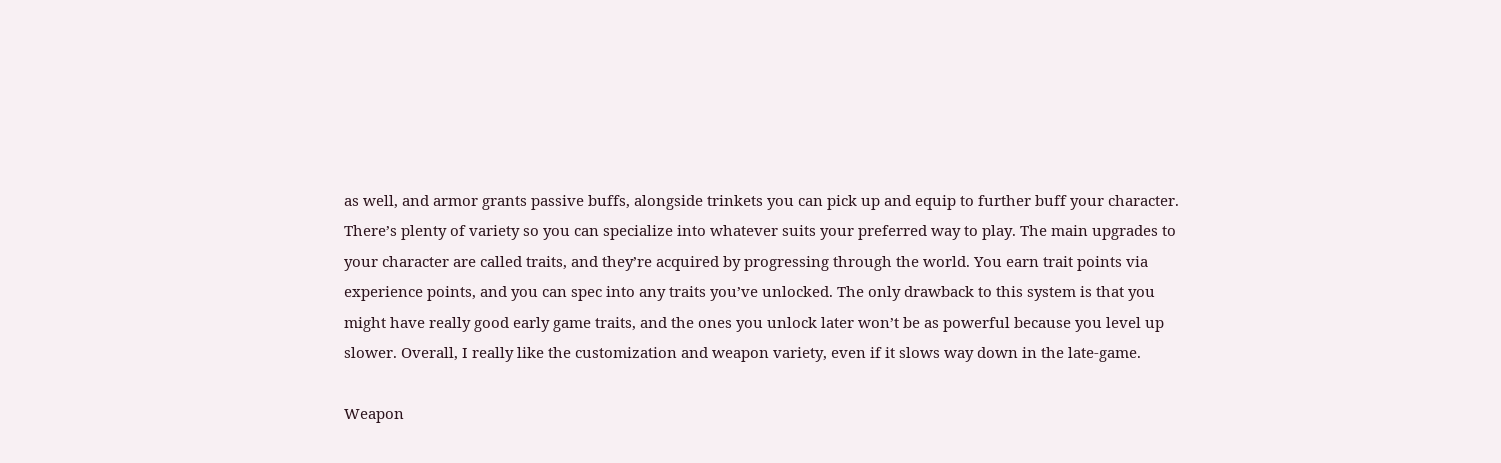as well, and armor grants passive buffs, alongside trinkets you can pick up and equip to further buff your character. There’s plenty of variety so you can specialize into whatever suits your preferred way to play. The main upgrades to your character are called traits, and they’re acquired by progressing through the world. You earn trait points via experience points, and you can spec into any traits you’ve unlocked. The only drawback to this system is that you might have really good early game traits, and the ones you unlock later won’t be as powerful because you level up slower. Overall, I really like the customization and weapon variety, even if it slows way down in the late-game.

Weapon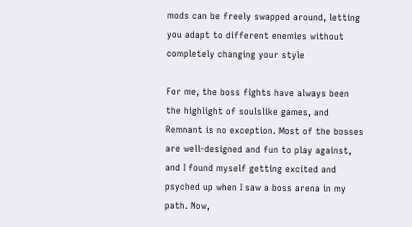mods can be freely swapped around, letting you adapt to different enemies without completely changing your style

For me, the boss fights have always been the highlight of soulslike games, and Remnant is no exception. Most of the bosses are well-designed and fun to play against, and I found myself getting excited and psyched up when I saw a boss arena in my path. Now,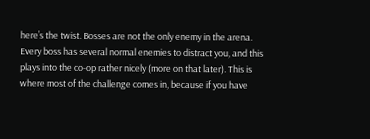here’s the twist. Bosses are not the only enemy in the arena. Every boss has several normal enemies to distract you, and this plays into the co-op rather nicely (more on that later). This is where most of the challenge comes in, because if you have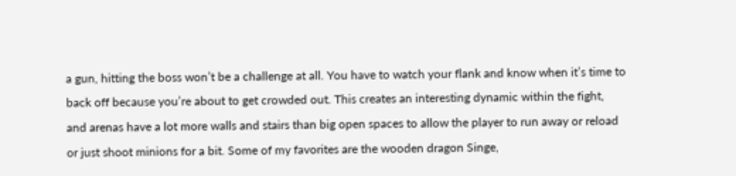a gun, hitting the boss won’t be a challenge at all. You have to watch your flank and know when it’s time to back off because you’re about to get crowded out. This creates an interesting dynamic within the fight, and arenas have a lot more walls and stairs than big open spaces to allow the player to run away or reload or just shoot minions for a bit. Some of my favorites are the wooden dragon Singe,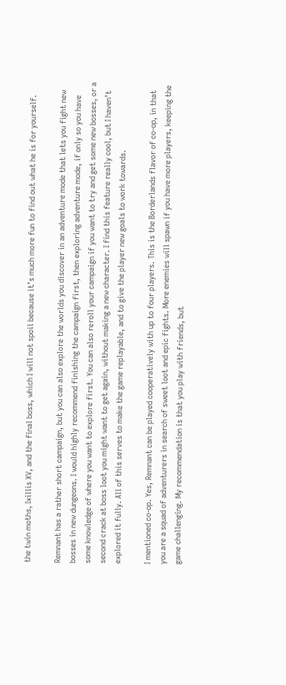the twin moths, Ixillis XV, and the final boss, which I will not spoil because it’s much more fun to find out what he is for yourself.

Remnant has a rather short campaign, but you can also explore the worlds you discover in an adventure mode that lets you fight new bosses in new dungeons. I would highly recommend finishing the campaign first, then exploring adventure mode, if only so you have some knowledge of where you want to explore first. You can also reroll your campaign if you want to try and get some new bosses, or a second crack at boss loot you might want to get again, without making a new character. I find this feature really cool, but I haven’t explored it fully. All of this serves to make the game replayable, and to give the player new goals to work towards.

I mentioned co-op. Yes, Remnant can be played cooperatively with up to four players. This is the Borderlands flavor of co-op, in that you are a squad of adventurers in search of sweet loot and epic fights. More enemies will spawn if you have more players, keeping the game challenging. My recommendation is that you play with friends, but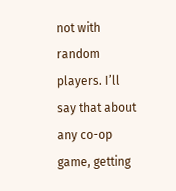not with random players. I’ll say that about any co-op game, getting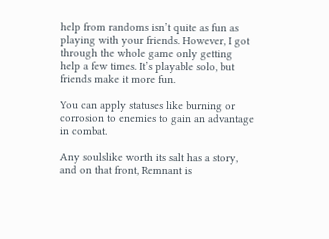help from randoms isn’t quite as fun as playing with your friends. However, I got through the whole game only getting help a few times. It’s playable solo, but friends make it more fun.

You can apply statuses like burning or corrosion to enemies to gain an advantage in combat.

Any soulslike worth its salt has a story, and on that front, Remnant is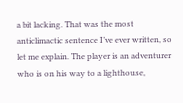a bit lacking. That was the most anticlimactic sentence I’ve ever written, so let me explain. The player is an adventurer who is on his way to a lighthouse,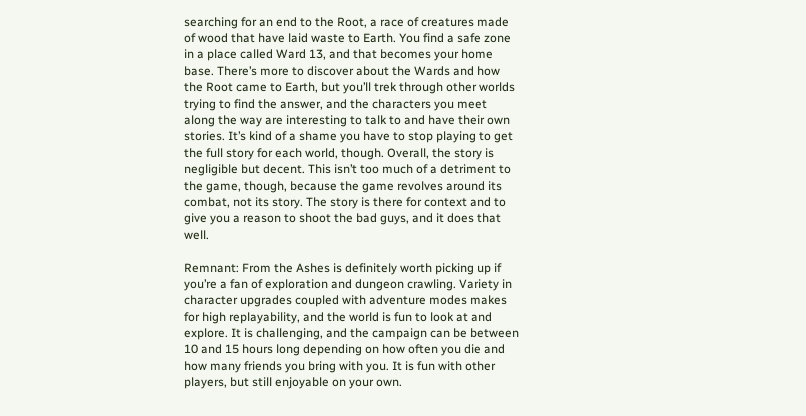searching for an end to the Root, a race of creatures made of wood that have laid waste to Earth. You find a safe zone in a place called Ward 13, and that becomes your home base. There’s more to discover about the Wards and how the Root came to Earth, but you’ll trek through other worlds trying to find the answer, and the characters you meet along the way are interesting to talk to and have their own stories. It’s kind of a shame you have to stop playing to get the full story for each world, though. Overall, the story is negligible but decent. This isn’t too much of a detriment to the game, though, because the game revolves around its combat, not its story. The story is there for context and to give you a reason to shoot the bad guys, and it does that well.

Remnant: From the Ashes is definitely worth picking up if you’re a fan of exploration and dungeon crawling. Variety in character upgrades coupled with adventure modes makes for high replayability, and the world is fun to look at and explore. It is challenging, and the campaign can be between 10 and 15 hours long depending on how often you die and how many friends you bring with you. It is fun with other players, but still enjoyable on your own.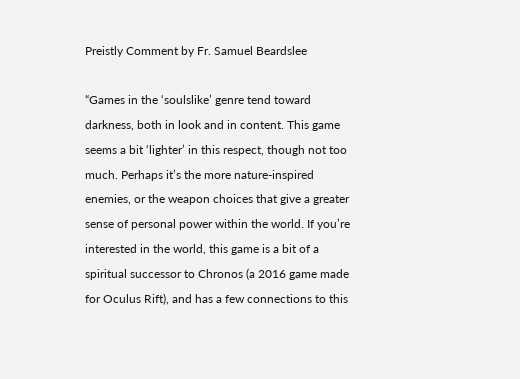Preistly Comment by Fr. Samuel Beardslee

“Games in the ‘soulslike’ genre tend toward darkness, both in look and in content. This game seems a bit ‘lighter’ in this respect, though not too much. Perhaps it’s the more nature-inspired enemies, or the weapon choices that give a greater sense of personal power within the world. If you’re interested in the world, this game is a bit of a spiritual successor to Chronos (a 2016 game made for Oculus Rift), and has a few connections to this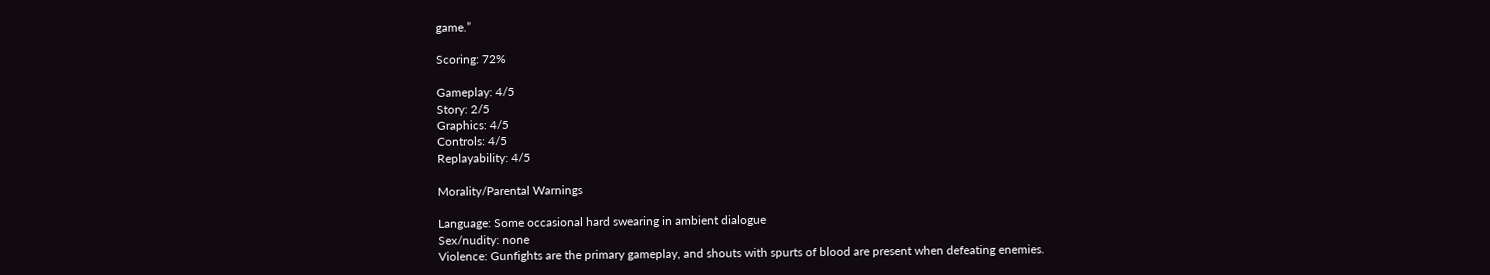game.”

Scoring: 72%

Gameplay: 4/5
Story: 2/5
Graphics: 4/5
Controls: 4/5
Replayability: 4/5

Morality/Parental Warnings

Language: Some occasional hard swearing in ambient dialogue
Sex/nudity: none
Violence: Gunfights are the primary gameplay, and shouts with spurts of blood are present when defeating enemies.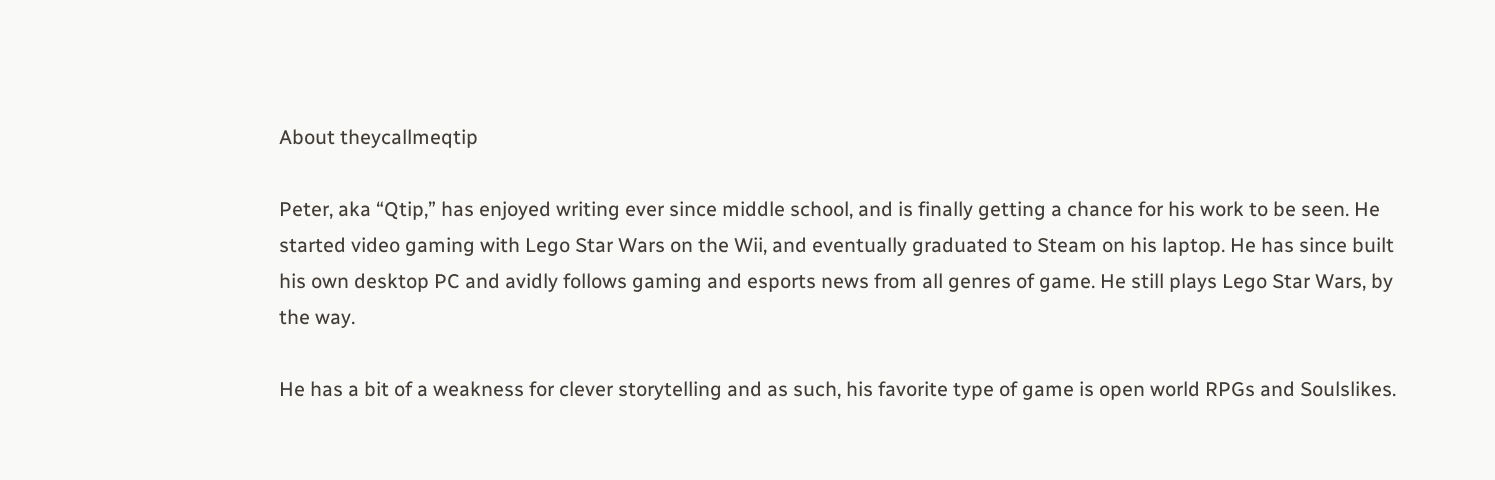About theycallmeqtip

Peter, aka “Qtip,” has enjoyed writing ever since middle school, and is finally getting a chance for his work to be seen. He started video gaming with Lego Star Wars on the Wii, and eventually graduated to Steam on his laptop. He has since built his own desktop PC and avidly follows gaming and esports news from all genres of game. He still plays Lego Star Wars, by the way.

He has a bit of a weakness for clever storytelling and as such, his favorite type of game is open world RPGs and Soulslikes.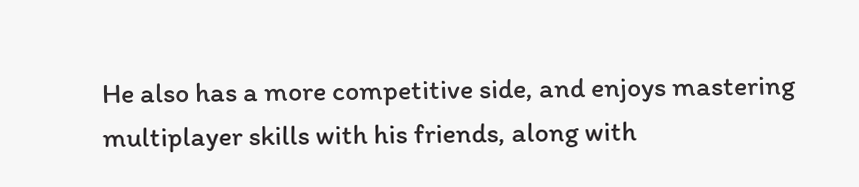He also has a more competitive side, and enjoys mastering multiplayer skills with his friends, along with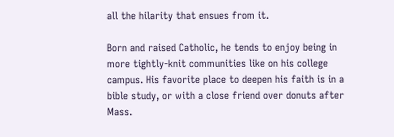all the hilarity that ensues from it.

Born and raised Catholic, he tends to enjoy being in more tightly-knit communities like on his college campus. His favorite place to deepen his faith is in a bible study, or with a close friend over donuts after Mass.